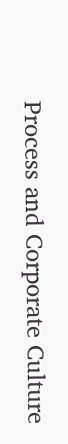Process and Corporate Culture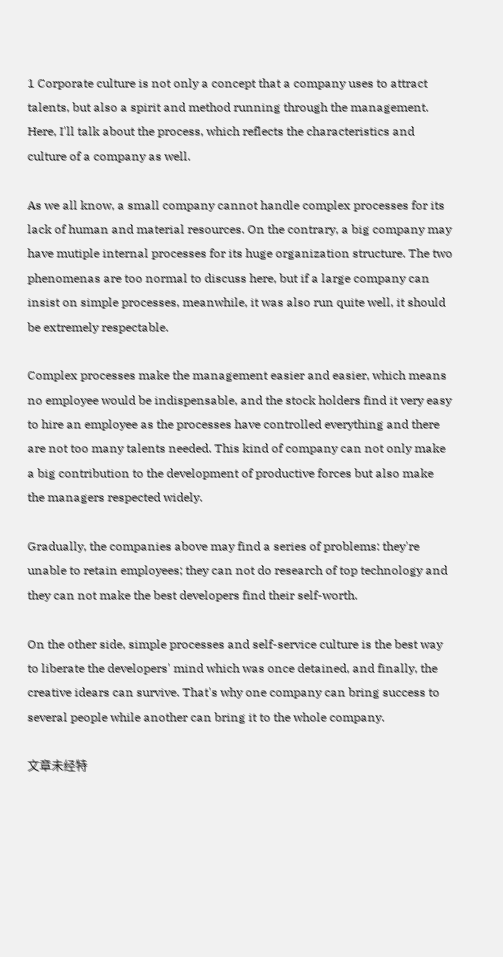1 Corporate culture is not only a concept that a company uses to attract talents, but also a spirit and method running through the management. Here, I'll talk about the process, which reflects the characteristics and culture of a company as well.

As we all know, a small company cannot handle complex processes for its lack of human and material resources. On the contrary, a big company may have mutiple internal processes for its huge organization structure. The two phenomenas are too normal to discuss here, but if a large company can insist on simple processes, meanwhile, it was also run quite well, it should be extremely respectable.

Complex processes make the management easier and easier, which means no employee would be indispensable, and the stock holders find it very easy to hire an employee as the processes have controlled everything and there are not too many talents needed. This kind of company can not only make a big contribution to the development of productive forces but also make the managers respected widely.

Gradually, the companies above may find a series of problems: they're unable to retain employees; they can not do research of top technology and they can not make the best developers find their self-worth.

On the other side, simple processes and self-service culture is the best way to liberate the developers' mind which was once detained, and finally, the creative idears can survive. That's why one company can bring success to several people while another can bring it to the whole company.

文章未经特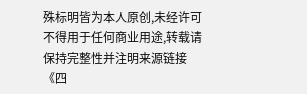殊标明皆为本人原创,未经许可不得用于任何商业用途,转载请保持完整性并注明来源链接 《四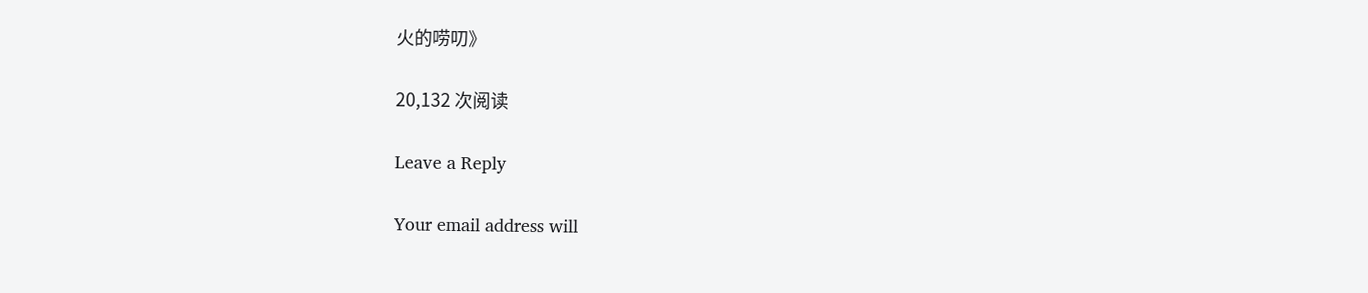火的唠叨》

20,132 次阅读

Leave a Reply

Your email address will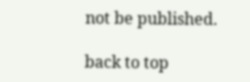not be published.

back to top